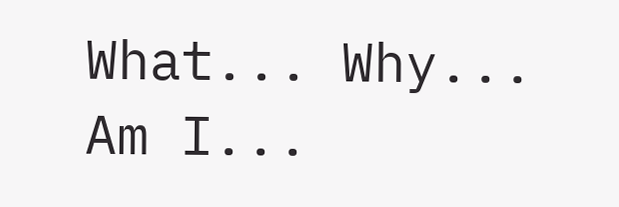What... Why... Am I...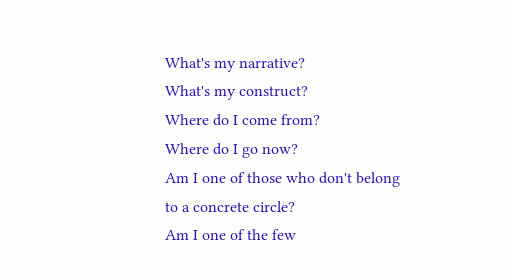What's my narrative?
What's my construct?
Where do I come from?
Where do I go now?
Am I one of those who don't belong to a concrete circle?
Am I one of the few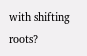with shifting roots?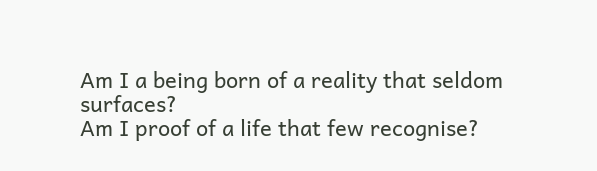Am I a being born of a reality that seldom surfaces?
Am I proof of a life that few recognise?